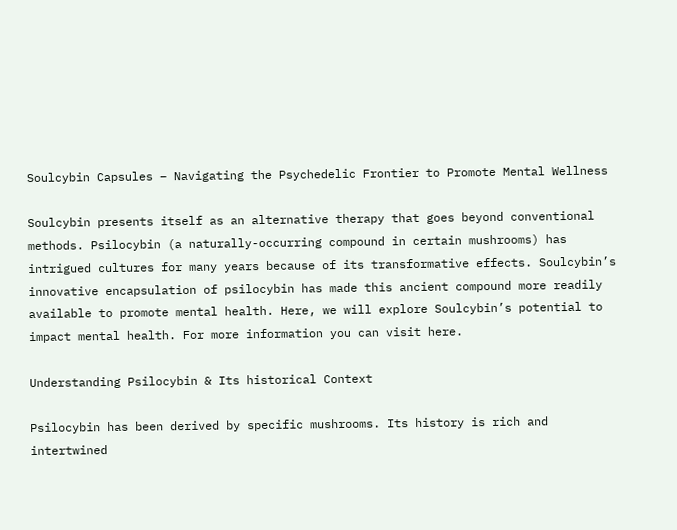Soulcybin Capsules – Navigating the Psychedelic Frontier to Promote Mental Wellness

Soulcybin presents itself as an alternative therapy that goes beyond conventional methods. Psilocybin (a naturally-occurring compound in certain mushrooms) has intrigued cultures for many years because of its transformative effects. Soulcybin’s innovative encapsulation of psilocybin has made this ancient compound more readily available to promote mental health. Here, we will explore Soulcybin’s potential to impact mental health. For more information you can visit here.

Understanding Psilocybin & Its historical Context

Psilocybin has been derived by specific mushrooms. Its history is rich and intertwined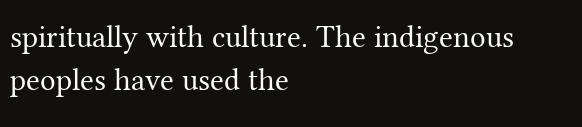spiritually with culture. The indigenous peoples have used the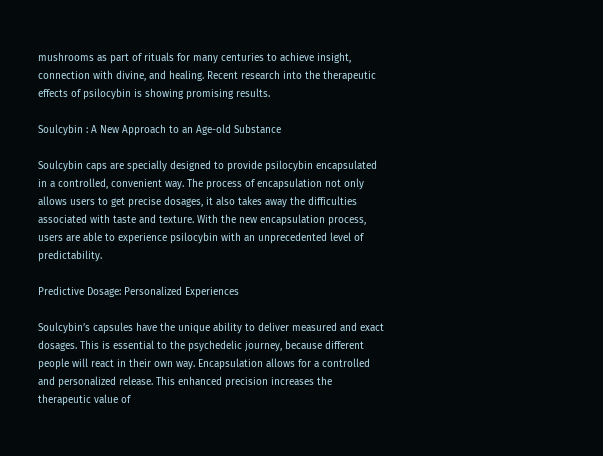mushrooms as part of rituals for many centuries to achieve insight, connection with divine, and healing. Recent research into the therapeutic effects of psilocybin is showing promising results.

Soulcybin : A New Approach to an Age-old Substance

Soulcybin caps are specially designed to provide psilocybin encapsulated in a controlled, convenient way. The process of encapsulation not only allows users to get precise dosages, it also takes away the difficulties associated with taste and texture. With the new encapsulation process, users are able to experience psilocybin with an unprecedented level of predictability.

Predictive Dosage: Personalized Experiences

Soulcybin’s capsules have the unique ability to deliver measured and exact dosages. This is essential to the psychedelic journey, because different people will react in their own way. Encapsulation allows for a controlled and personalized release. This enhanced precision increases the therapeutic value of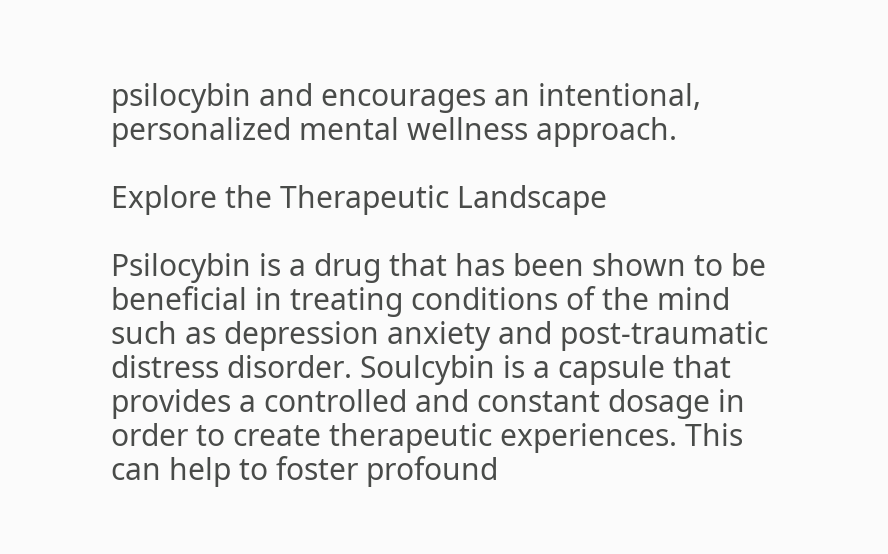psilocybin and encourages an intentional, personalized mental wellness approach.

Explore the Therapeutic Landscape

Psilocybin is a drug that has been shown to be beneficial in treating conditions of the mind such as depression anxiety and post-traumatic distress disorder. Soulcybin is a capsule that provides a controlled and constant dosage in order to create therapeutic experiences. This can help to foster profound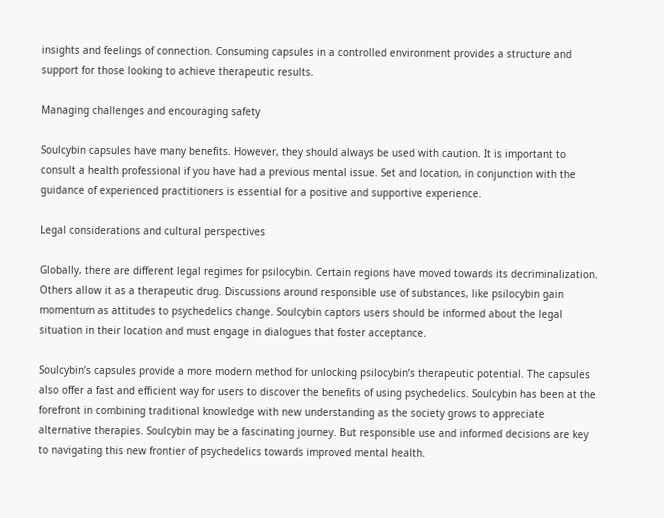insights and feelings of connection. Consuming capsules in a controlled environment provides a structure and support for those looking to achieve therapeutic results.

Managing challenges and encouraging safety

Soulcybin capsules have many benefits. However, they should always be used with caution. It is important to consult a health professional if you have had a previous mental issue. Set and location, in conjunction with the guidance of experienced practitioners is essential for a positive and supportive experience.

Legal considerations and cultural perspectives

Globally, there are different legal regimes for psilocybin. Certain regions have moved towards its decriminalization. Others allow it as a therapeutic drug. Discussions around responsible use of substances, like psilocybin gain momentum as attitudes to psychedelics change. Soulcybin captors users should be informed about the legal situation in their location and must engage in dialogues that foster acceptance.

Soulcybin’s capsules provide a more modern method for unlocking psilocybin’s therapeutic potential. The capsules also offer a fast and efficient way for users to discover the benefits of using psychedelics. Soulcybin has been at the forefront in combining traditional knowledge with new understanding as the society grows to appreciate alternative therapies. Soulcybin may be a fascinating journey. But responsible use and informed decisions are key to navigating this new frontier of psychedelics towards improved mental health.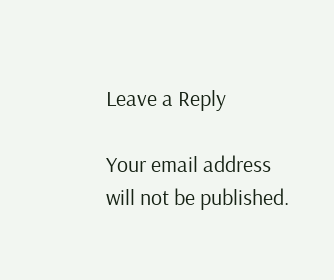Leave a Reply

Your email address will not be published.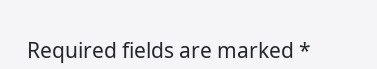Required fields are marked *